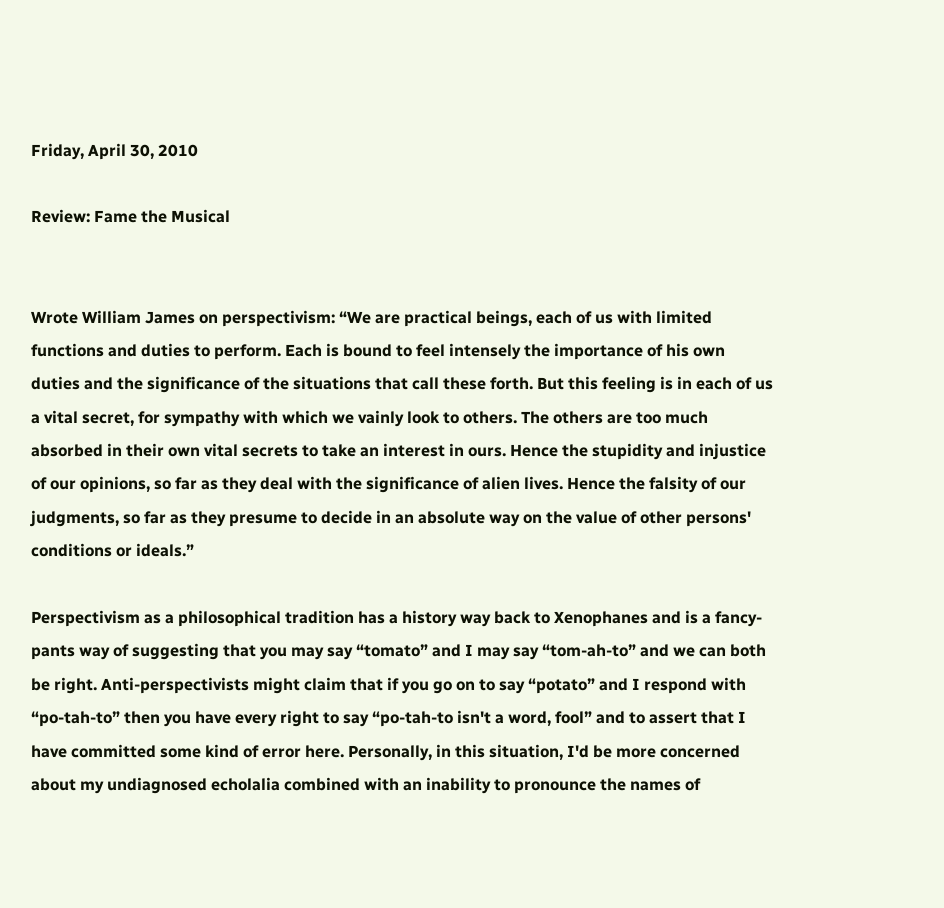Friday, April 30, 2010

Review: Fame the Musical


Wrote William James on perspectivism: “We are practical beings, each of us with limited functions and duties to perform. Each is bound to feel intensely the importance of his own duties and the significance of the situations that call these forth. But this feeling is in each of us a vital secret, for sympathy with which we vainly look to others. The others are too much absorbed in their own vital secrets to take an interest in ours. Hence the stupidity and injustice of our opinions, so far as they deal with the significance of alien lives. Hence the falsity of our judgments, so far as they presume to decide in an absolute way on the value of other persons' conditions or ideals.”

Perspectivism as a philosophical tradition has a history way back to Xenophanes and is a fancy-pants way of suggesting that you may say “tomato” and I may say “tom-ah-to” and we can both be right. Anti-perspectivists might claim that if you go on to say “potato” and I respond with “po-tah-to” then you have every right to say “po-tah-to isn't a word, fool” and to assert that I have committed some kind of error here. Personally, in this situation, I'd be more concerned about my undiagnosed echolalia combined with an inability to pronounce the names of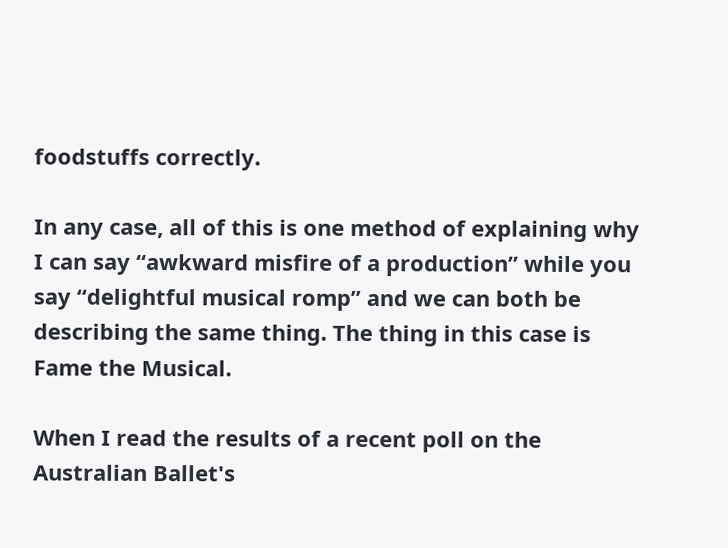foodstuffs correctly.

In any case, all of this is one method of explaining why I can say “awkward misfire of a production” while you say “delightful musical romp” and we can both be describing the same thing. The thing in this case is Fame the Musical.

When I read the results of a recent poll on the Australian Ballet's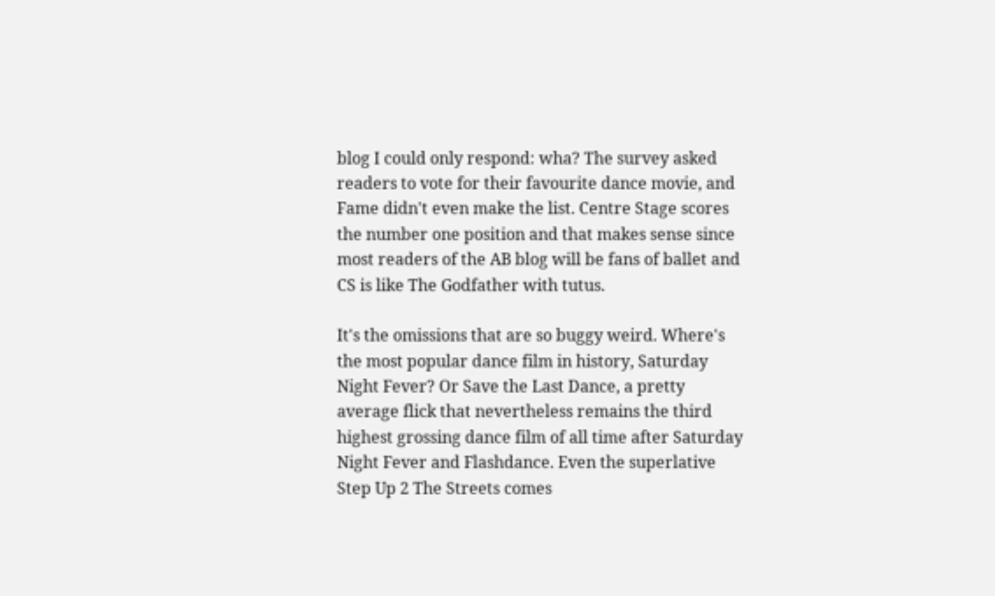blog I could only respond: wha? The survey asked readers to vote for their favourite dance movie, and Fame didn't even make the list. Centre Stage scores the number one position and that makes sense since most readers of the AB blog will be fans of ballet and CS is like The Godfather with tutus.

It's the omissions that are so buggy weird. Where's the most popular dance film in history, Saturday Night Fever? Or Save the Last Dance, a pretty average flick that nevertheless remains the third highest grossing dance film of all time after Saturday Night Fever and Flashdance. Even the superlative Step Up 2 The Streets comes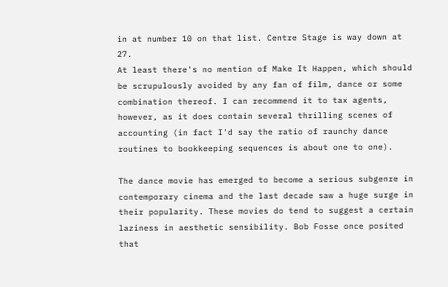in at number 10 on that list. Centre Stage is way down at 27.
At least there's no mention of Make It Happen, which should be scrupulously avoided by any fan of film, dance or some combination thereof. I can recommend it to tax agents, however, as it does contain several thrilling scenes of accounting (in fact I'd say the ratio of raunchy dance routines to bookkeeping sequences is about one to one).

The dance movie has emerged to become a serious subgenre in contemporary cinema and the last decade saw a huge surge in their popularity. These movies do tend to suggest a certain laziness in aesthetic sensibility. Bob Fosse once posited that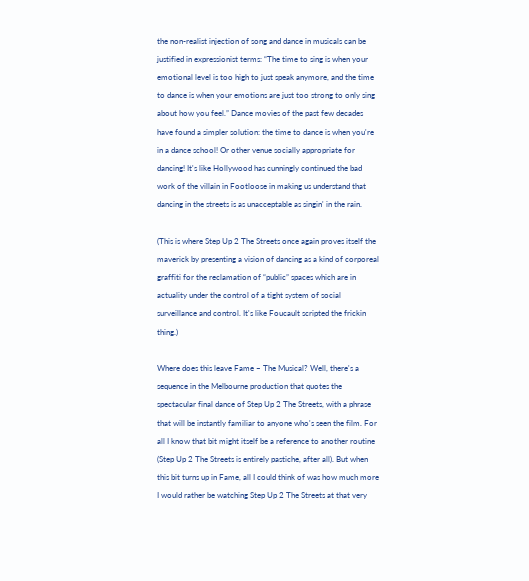the non-realist injection of song and dance in musicals can be justified in expressionist terms: “The time to sing is when your emotional level is too high to just speak anymore, and the time to dance is when your emotions are just too strong to only sing about how you feel.” Dance movies of the past few decades have found a simpler solution: the time to dance is when you're in a dance school! Or other venue socially appropriate for dancing! It's like Hollywood has cunningly continued the bad work of the villain in Footloose in making us understand that dancing in the streets is as unacceptable as singin' in the rain.

(This is where Step Up 2 The Streets once again proves itself the maverick by presenting a vision of dancing as a kind of corporeal graffiti for the reclamation of “public” spaces which are in actuality under the control of a tight system of social surveillance and control. It's like Foucault scripted the frickin thing.)

Where does this leave Fame – The Musical? Well, there's a sequence in the Melbourne production that quotes the spectacular final dance of Step Up 2 The Streets, with a phrase that will be instantly familiar to anyone who's seen the film. For all I know that bit might itself be a reference to another routine (Step Up 2 The Streets is entirely pastiche, after all). But when this bit turns up in Fame, all I could think of was how much more I would rather be watching Step Up 2 The Streets at that very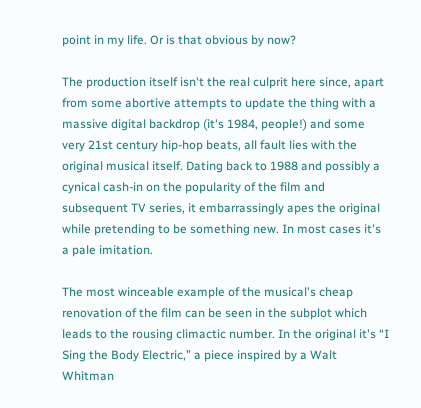point in my life. Or is that obvious by now?

The production itself isn't the real culprit here since, apart from some abortive attempts to update the thing with a massive digital backdrop (it's 1984, people!) and some very 21st century hip-hop beats, all fault lies with the original musical itself. Dating back to 1988 and possibly a cynical cash-in on the popularity of the film and subsequent TV series, it embarrassingly apes the original while pretending to be something new. In most cases it's a pale imitation.

The most winceable example of the musical's cheap renovation of the film can be seen in the subplot which leads to the rousing climactic number. In the original it's “I Sing the Body Electric,” a piece inspired by a Walt Whitman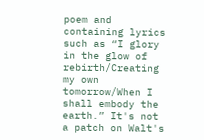poem and containing lyrics such as “I glory in the glow of rebirth/Creating my own tomorrow/When I shall embody the earth.” It's not a patch on Walt's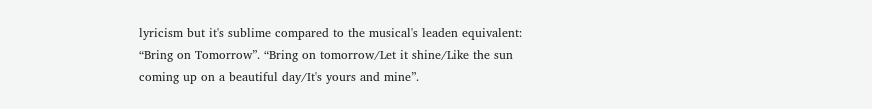lyricism but it's sublime compared to the musical's leaden equivalent: “Bring on Tomorrow”. “Bring on tomorrow/Let it shine/Like the sun coming up on a beautiful day/It's yours and mine”.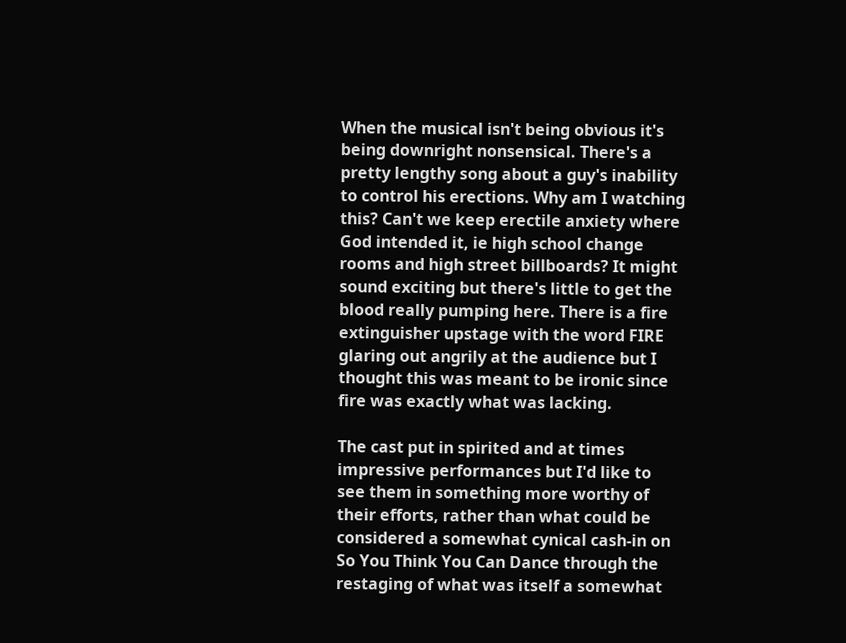When the musical isn't being obvious it's being downright nonsensical. There's a pretty lengthy song about a guy's inability to control his erections. Why am I watching this? Can't we keep erectile anxiety where God intended it, ie high school change rooms and high street billboards? It might sound exciting but there's little to get the blood really pumping here. There is a fire extinguisher upstage with the word FIRE glaring out angrily at the audience but I thought this was meant to be ironic since fire was exactly what was lacking.

The cast put in spirited and at times impressive performances but I'd like to see them in something more worthy of their efforts, rather than what could be considered a somewhat cynical cash-in on So You Think You Can Dance through the restaging of what was itself a somewhat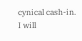cynical cash-in. I will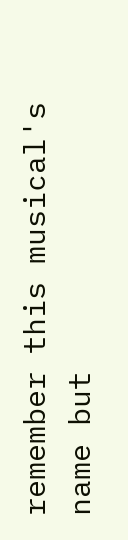remember this musical's name but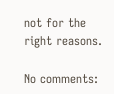not for the right reasons.

No comments: